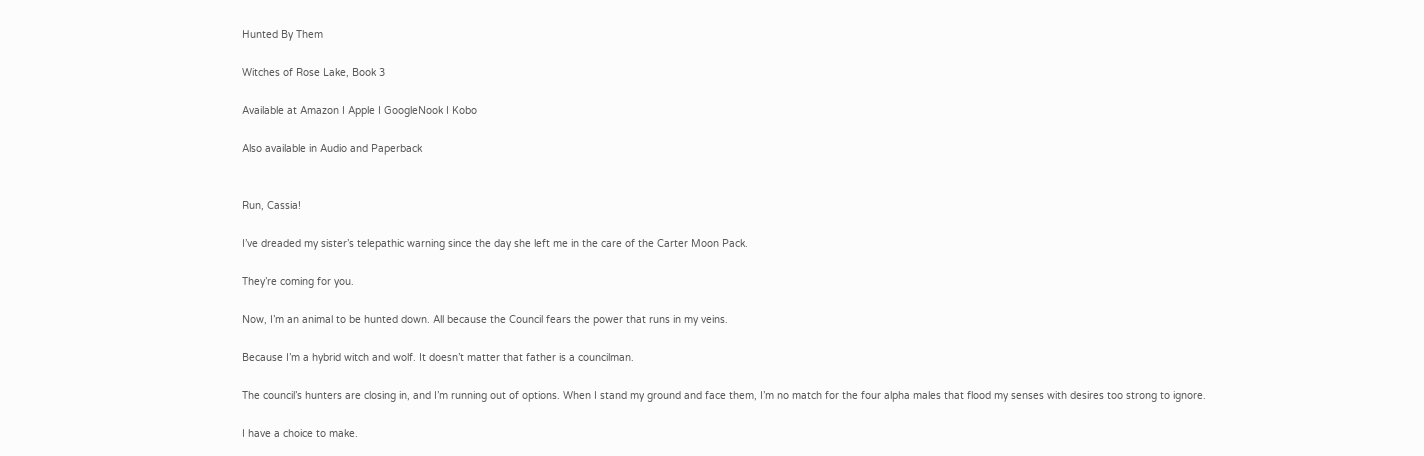Hunted By Them

Witches of Rose Lake, Book 3

Available at Amazon I Apple I GoogleNook I Kobo

Also available in Audio and Paperback


Run, Cassia!

I’ve dreaded my sister’s telepathic warning since the day she left me in the care of the Carter Moon Pack.

They’re coming for you.

Now, I’m an animal to be hunted down. All because the Council fears the power that runs in my veins.

Because I’m a hybrid witch and wolf. It doesn’t matter that father is a councilman.

The council’s hunters are closing in, and I’m running out of options. When I stand my ground and face them, I’m no match for the four alpha males that flood my senses with desires too strong to ignore.

I have a choice to make.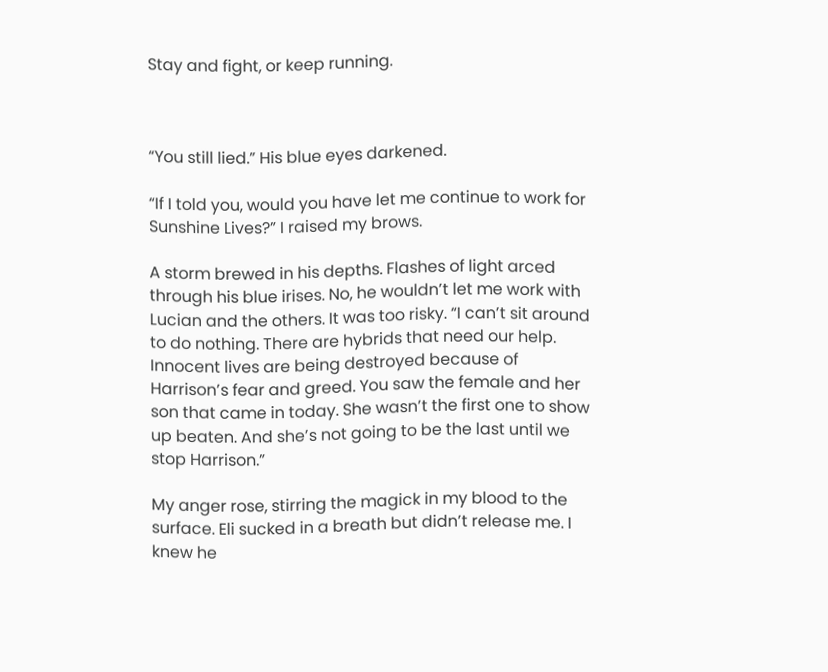Stay and fight, or keep running.



“You still lied.” His blue eyes darkened.

“If I told you, would you have let me continue to work for Sunshine Lives?” I raised my brows.

A storm brewed in his depths. Flashes of light arced through his blue irises. No, he wouldn’t let me work with Lucian and the others. It was too risky. “I can’t sit around to do nothing. There are hybrids that need our help. Innocent lives are being destroyed because of Harrison’s fear and greed. You saw the female and her son that came in today. She wasn’t the first one to show up beaten. And she’s not going to be the last until we stop Harrison.”

My anger rose, stirring the magick in my blood to the surface. Eli sucked in a breath but didn’t release me. I knew he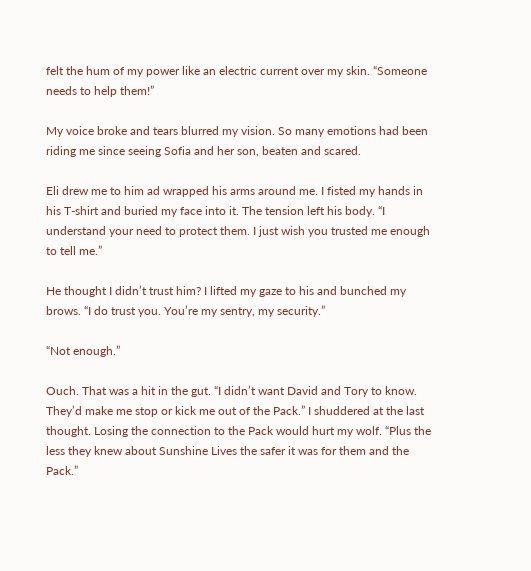felt the hum of my power like an electric current over my skin. “Someone needs to help them!”

My voice broke and tears blurred my vision. So many emotions had been riding me since seeing Sofia and her son, beaten and scared.

Eli drew me to him ad wrapped his arms around me. I fisted my hands in his T-shirt and buried my face into it. The tension left his body. “I understand your need to protect them. I just wish you trusted me enough to tell me.”

He thought I didn’t trust him? I lifted my gaze to his and bunched my brows. “I do trust you. You’re my sentry, my security.”

“Not enough.”

Ouch. That was a hit in the gut. “I didn’t want David and Tory to know. They’d make me stop or kick me out of the Pack.” I shuddered at the last thought. Losing the connection to the Pack would hurt my wolf. “Plus the less they knew about Sunshine Lives the safer it was for them and the Pack.”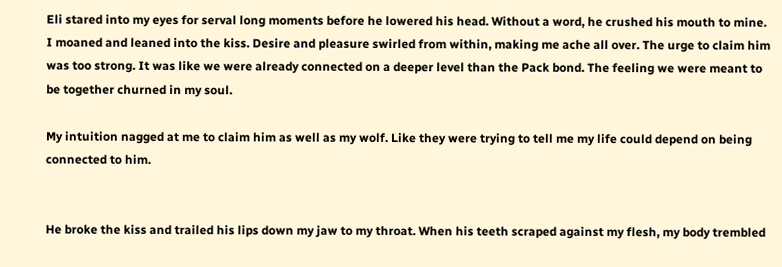Eli stared into my eyes for serval long moments before he lowered his head. Without a word, he crushed his mouth to mine. I moaned and leaned into the kiss. Desire and pleasure swirled from within, making me ache all over. The urge to claim him was too strong. It was like we were already connected on a deeper level than the Pack bond. The feeling we were meant to be together churned in my soul.

My intuition nagged at me to claim him as well as my wolf. Like they were trying to tell me my life could depend on being connected to him.


He broke the kiss and trailed his lips down my jaw to my throat. When his teeth scraped against my flesh, my body trembled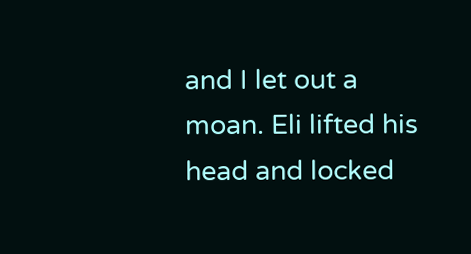and I let out a moan. Eli lifted his head and locked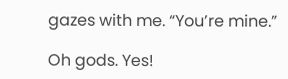gazes with me. “You’re mine.”

Oh gods. Yes!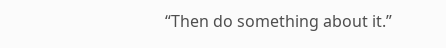“Then do something about it.”